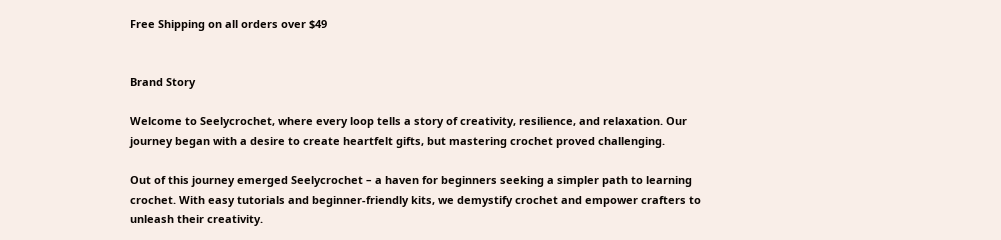Free Shipping on all orders over $49


Brand Story

Welcome to Seelycrochet, where every loop tells a story of creativity, resilience, and relaxation. Our journey began with a desire to create heartfelt gifts, but mastering crochet proved challenging.

Out of this journey emerged Seelycrochet – a haven for beginners seeking a simpler path to learning crochet. With easy tutorials and beginner-friendly kits, we demystify crochet and empower crafters to unleash their creativity.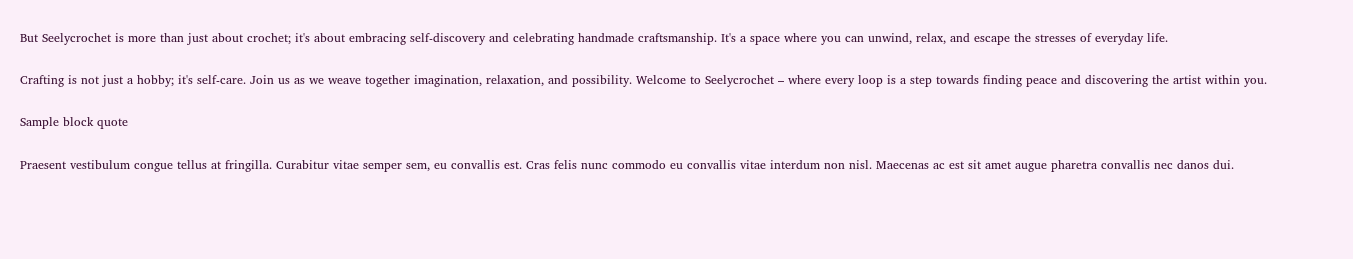But Seelycrochet is more than just about crochet; it's about embracing self-discovery and celebrating handmade craftsmanship. It's a space where you can unwind, relax, and escape the stresses of everyday life.

Crafting is not just a hobby; it's self-care. Join us as we weave together imagination, relaxation, and possibility. Welcome to Seelycrochet – where every loop is a step towards finding peace and discovering the artist within you.

Sample block quote

Praesent vestibulum congue tellus at fringilla. Curabitur vitae semper sem, eu convallis est. Cras felis nunc commodo eu convallis vitae interdum non nisl. Maecenas ac est sit amet augue pharetra convallis nec danos dui.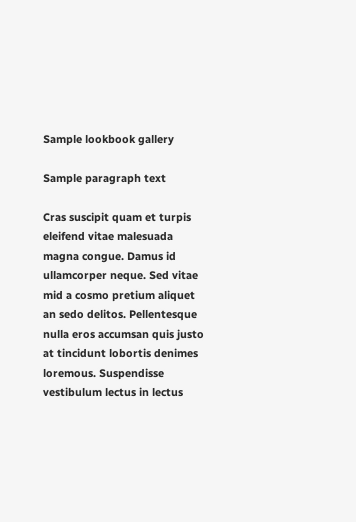Sample lookbook gallery

Sample paragraph text

Cras suscipit quam et turpis eleifend vitae malesuada magna congue. Damus id ullamcorper neque. Sed vitae mid a cosmo pretium aliquet an sedo delitos. Pellentesque nulla eros accumsan quis justo at tincidunt lobortis denimes loremous. Suspendisse vestibulum lectus in lectus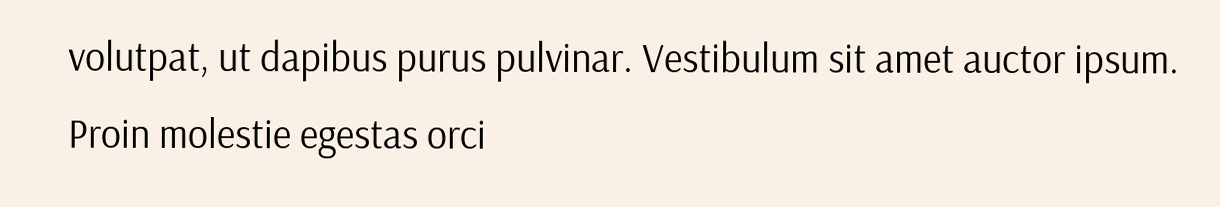volutpat, ut dapibus purus pulvinar. Vestibulum sit amet auctor ipsum. Proin molestie egestas orci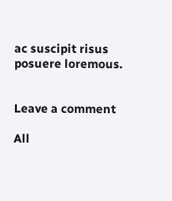ac suscipit risus posuere loremous.


Leave a comment

All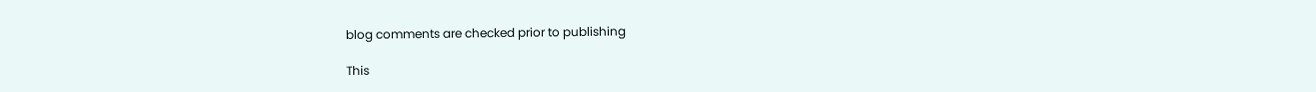blog comments are checked prior to publishing

This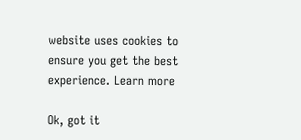website uses cookies to ensure you get the best experience. Learn more

Ok, got it